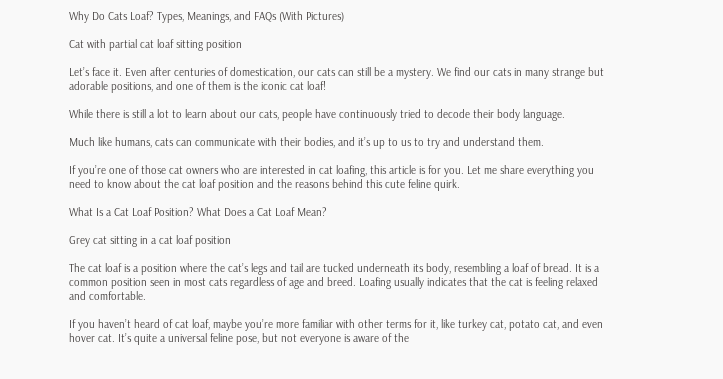Why Do Cats Loaf? Types, Meanings, and FAQs (With Pictures)

Cat with partial cat loaf sitting position

Let’s face it. Even after centuries of domestication, our cats can still be a mystery. We find our cats in many strange but adorable positions, and one of them is the iconic cat loaf!

While there is still a lot to learn about our cats, people have continuously tried to decode their body language.

Much like humans, cats can communicate with their bodies, and it’s up to us to try and understand them.

If you’re one of those cat owners who are interested in cat loafing, this article is for you. Let me share everything you need to know about the cat loaf position and the reasons behind this cute feline quirk.

What Is a Cat Loaf Position? What Does a Cat Loaf Mean?

Grey cat sitting in a cat loaf position

The cat loaf is a position where the cat’s legs and tail are tucked underneath its body, resembling a loaf of bread. It is a common position seen in most cats regardless of age and breed. Loafing usually indicates that the cat is feeling relaxed and comfortable.

If you haven’t heard of cat loaf, maybe you’re more familiar with other terms for it, like turkey cat, potato cat, and even hover cat. It’s quite a universal feline pose, but not everyone is aware of the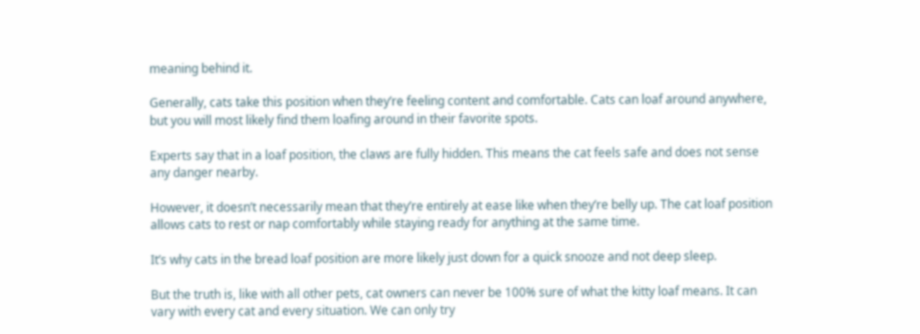meaning behind it.

Generally, cats take this position when they’re feeling content and comfortable. Cats can loaf around anywhere, but you will most likely find them loafing around in their favorite spots.

Experts say that in a loaf position, the claws are fully hidden. This means the cat feels safe and does not sense any danger nearby.

However, it doesn’t necessarily mean that they’re entirely at ease like when they’re belly up. The cat loaf position allows cats to rest or nap comfortably while staying ready for anything at the same time.

It’s why cats in the bread loaf position are more likely just down for a quick snooze and not deep sleep.

But the truth is, like with all other pets, cat owners can never be 100% sure of what the kitty loaf means. It can vary with every cat and every situation. We can only try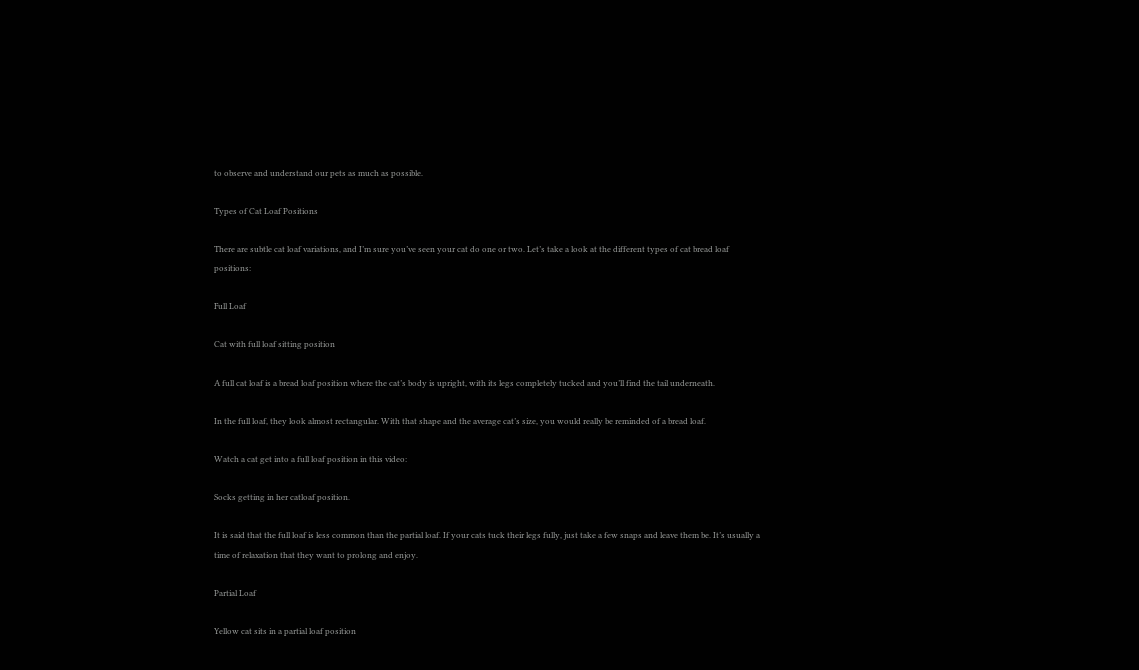to observe and understand our pets as much as possible.

Types of Cat Loaf Positions

There are subtle cat loaf variations, and I’m sure you’ve seen your cat do one or two. Let’s take a look at the different types of cat bread loaf positions:

Full Loaf

Cat with full loaf sitting position

A full cat loaf is a bread loaf position where the cat’s body is upright, with its legs completely tucked and you’ll find the tail underneath.

In the full loaf, they look almost rectangular. With that shape and the average cat’s size, you would really be reminded of a bread loaf.

Watch a cat get into a full loaf position in this video:

Socks getting in her catloaf position.

It is said that the full loaf is less common than the partial loaf. If your cats tuck their legs fully, just take a few snaps and leave them be. It’s usually a time of relaxation that they want to prolong and enjoy.

Partial Loaf

Yellow cat sits in a partial loaf position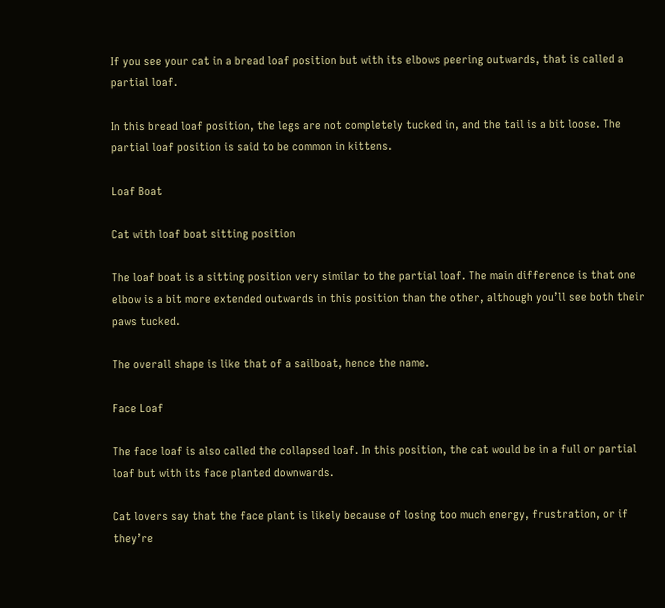If you see your cat in a bread loaf position but with its elbows peering outwards, that is called a partial loaf.

In this bread loaf position, the legs are not completely tucked in, and the tail is a bit loose. The partial loaf position is said to be common in kittens.

Loaf Boat

Cat with loaf boat sitting position

The loaf boat is a sitting position very similar to the partial loaf. The main difference is that one elbow is a bit more extended outwards in this position than the other, although you’ll see both their paws tucked.

The overall shape is like that of a sailboat, hence the name.

Face Loaf

The face loaf is also called the collapsed loaf. In this position, the cat would be in a full or partial loaf but with its face planted downwards.

Cat lovers say that the face plant is likely because of losing too much energy, frustration, or if they’re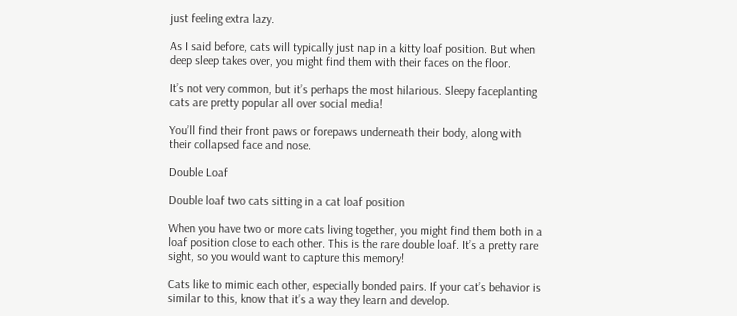just feeling extra lazy.

As I said before, cats will typically just nap in a kitty loaf position. But when deep sleep takes over, you might find them with their faces on the floor.

It’s not very common, but it’s perhaps the most hilarious. Sleepy faceplanting cats are pretty popular all over social media!

You’ll find their front paws or forepaws underneath their body, along with their collapsed face and nose.

Double Loaf

Double loaf two cats sitting in a cat loaf position

When you have two or more cats living together, you might find them both in a loaf position close to each other. This is the rare double loaf. It’s a pretty rare sight, so you would want to capture this memory!

Cats like to mimic each other, especially bonded pairs. If your cat’s behavior is similar to this, know that it’s a way they learn and develop.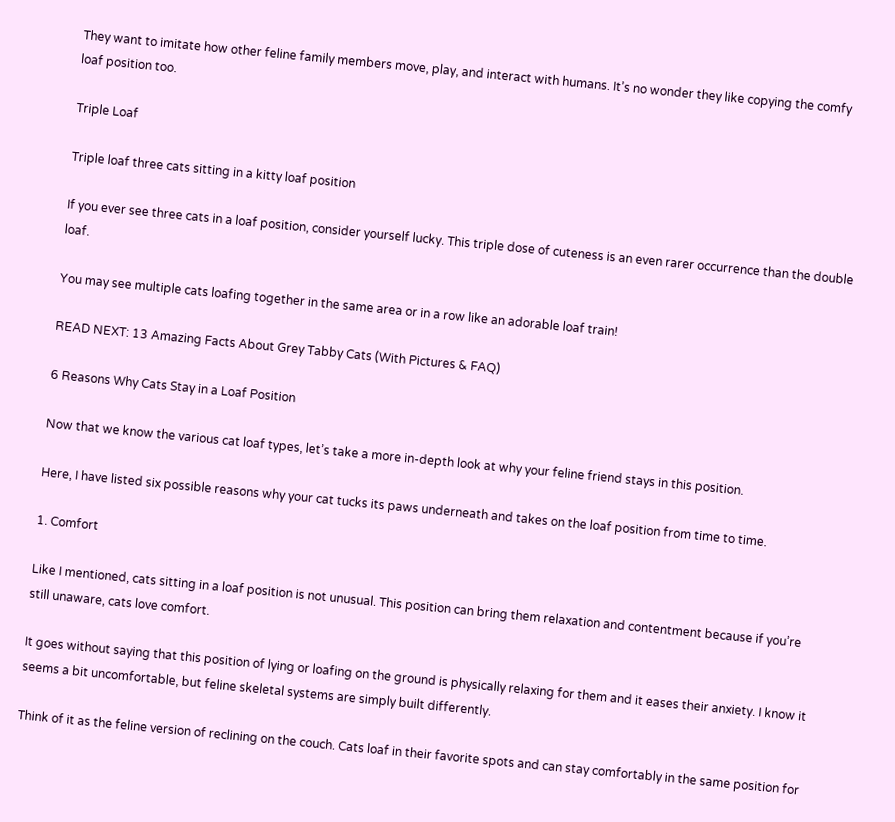They want to imitate how other feline family members move, play, and interact with humans. It’s no wonder they like copying the comfy loaf position too.

Triple Loaf

Triple loaf three cats sitting in a kitty loaf position

If you ever see three cats in a loaf position, consider yourself lucky. This triple dose of cuteness is an even rarer occurrence than the double loaf.

You may see multiple cats loafing together in the same area or in a row like an adorable loaf train!

READ NEXT: 13 Amazing Facts About Grey Tabby Cats (With Pictures & FAQ)

6 Reasons Why Cats Stay in a Loaf Position

Now that we know the various cat loaf types, let’s take a more in-depth look at why your feline friend stays in this position.

Here, I have listed six possible reasons why your cat tucks its paws underneath and takes on the loaf position from time to time.

1. Comfort

Like I mentioned, cats sitting in a loaf position is not unusual. This position can bring them relaxation and contentment because if you’re still unaware, cats love comfort.

It goes without saying that this position of lying or loafing on the ground is physically relaxing for them and it eases their anxiety. I know it seems a bit uncomfortable, but feline skeletal systems are simply built differently.

Think of it as the feline version of reclining on the couch. Cats loaf in their favorite spots and can stay comfortably in the same position for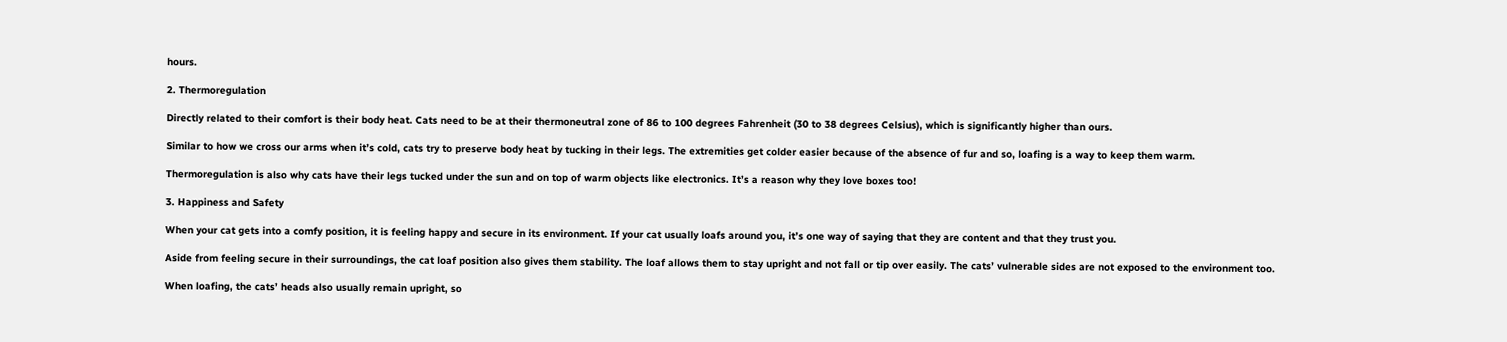hours.

2. Thermoregulation

Directly related to their comfort is their body heat. Cats need to be at their thermoneutral zone of 86 to 100 degrees Fahrenheit (30 to 38 degrees Celsius), which is significantly higher than ours.

Similar to how we cross our arms when it’s cold, cats try to preserve body heat by tucking in their legs. The extremities get colder easier because of the absence of fur and so, loafing is a way to keep them warm.

Thermoregulation is also why cats have their legs tucked under the sun and on top of warm objects like electronics. It’s a reason why they love boxes too!

3. Happiness and Safety

When your cat gets into a comfy position, it is feeling happy and secure in its environment. If your cat usually loafs around you, it’s one way of saying that they are content and that they trust you.

Aside from feeling secure in their surroundings, the cat loaf position also gives them stability. The loaf allows them to stay upright and not fall or tip over easily. The cats’ vulnerable sides are not exposed to the environment too.

When loafing, the cats’ heads also usually remain upright, so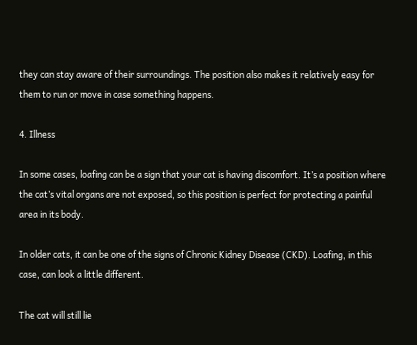they can stay aware of their surroundings. The position also makes it relatively easy for them to run or move in case something happens.

4. Illness

In some cases, loafing can be a sign that your cat is having discomfort. It’s a position where the cat’s vital organs are not exposed, so this position is perfect for protecting a painful area in its body.

In older cats, it can be one of the signs of Chronic Kidney Disease (CKD). Loafing, in this case, can look a little different.

The cat will still lie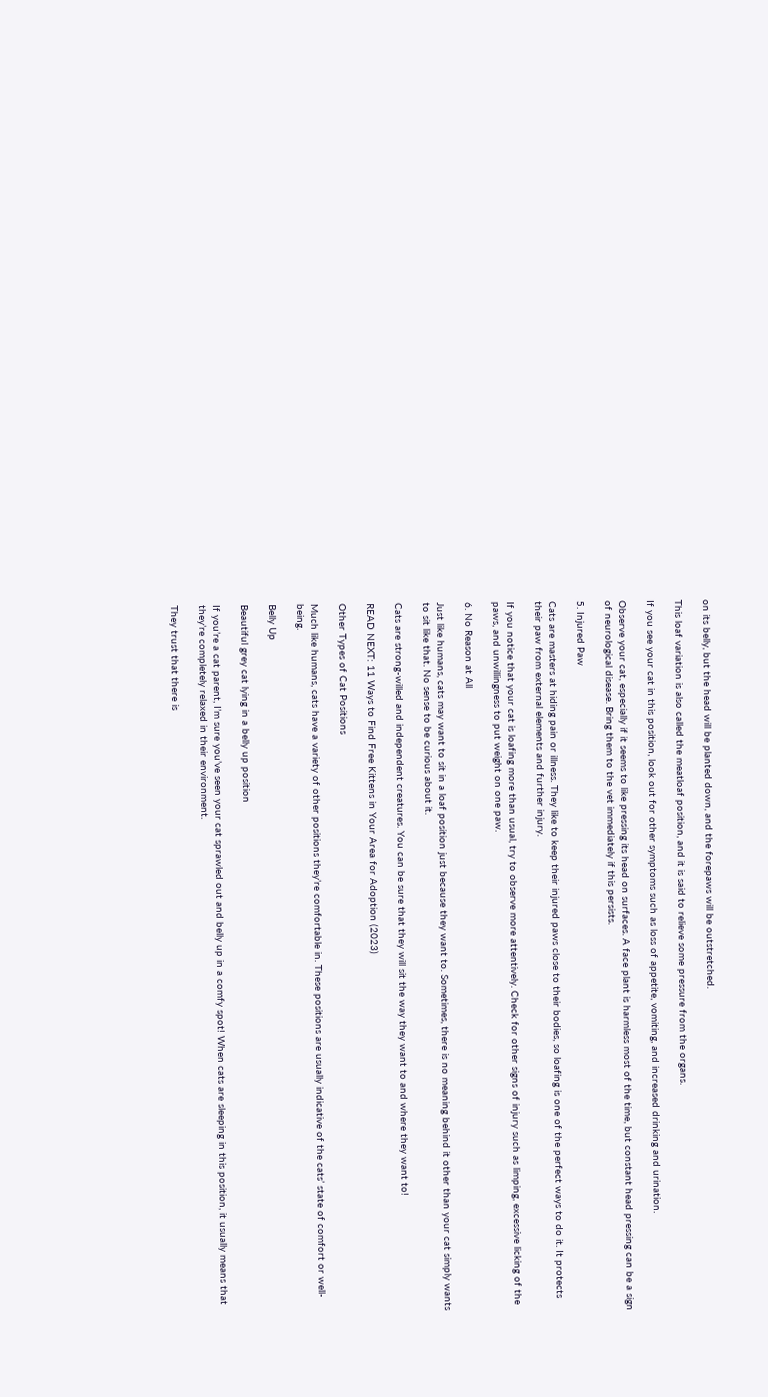on its belly, but the head will be planted down, and the forepaws will be outstretched.

This loaf variation is also called the meatloaf position, and it is said to relieve some pressure from the organs.

If you see your cat in this position, look out for other symptoms such as loss of appetite, vomiting, and increased drinking and urination.

Observe your cat, especially if it seems to like pressing its head on surfaces. A face plant is harmless most of the time, but constant head pressing can be a sign of neurological disease. Bring them to the vet immediately if this persists.

5. Injured Paw

Cats are masters at hiding pain or illness. They like to keep their injured paws close to their bodies, so loafing is one of the perfect ways to do it. It protects their paw from external elements and further injury.

If you notice that your cat is loafing more than usual, try to observe more attentively. Check for other signs of injury such as limping, excessive licking of the paws, and unwillingness to put weight on one paw.

6. No Reason at All

Just like humans, cats may want to sit in a loaf position just because they want to. Sometimes, there is no meaning behind it other than your cat simply wants to sit like that. No sense to be curious about it.

Cats are strong-willed and independent creatures. You can be sure that they will sit the way they want to and where they want to!

READ NEXT: 11 Ways to Find Free Kittens in Your Area for Adoption (2023)

Other Types of Cat Positions

Much like humans, cats have a variety of other positions they’re comfortable in. These positions are usually indicative of the cats’ state of comfort or well-being.

Belly Up

Beautiful grey cat lying in a belly up position

If you’re a cat parent, I’m sure you’ve seen your cat sprawled out and belly up in a comfy spot! When cats are sleeping in this position, it usually means that they’re completely relaxed in their environment.

They trust that there is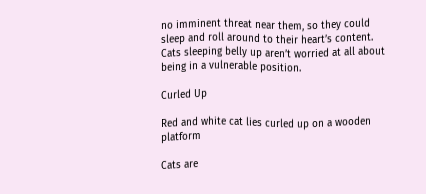no imminent threat near them, so they could sleep and roll around to their heart’s content. Cats sleeping belly up aren’t worried at all about being in a vulnerable position.

Curled Up

Red and white cat lies curled up on a wooden platform

Cats are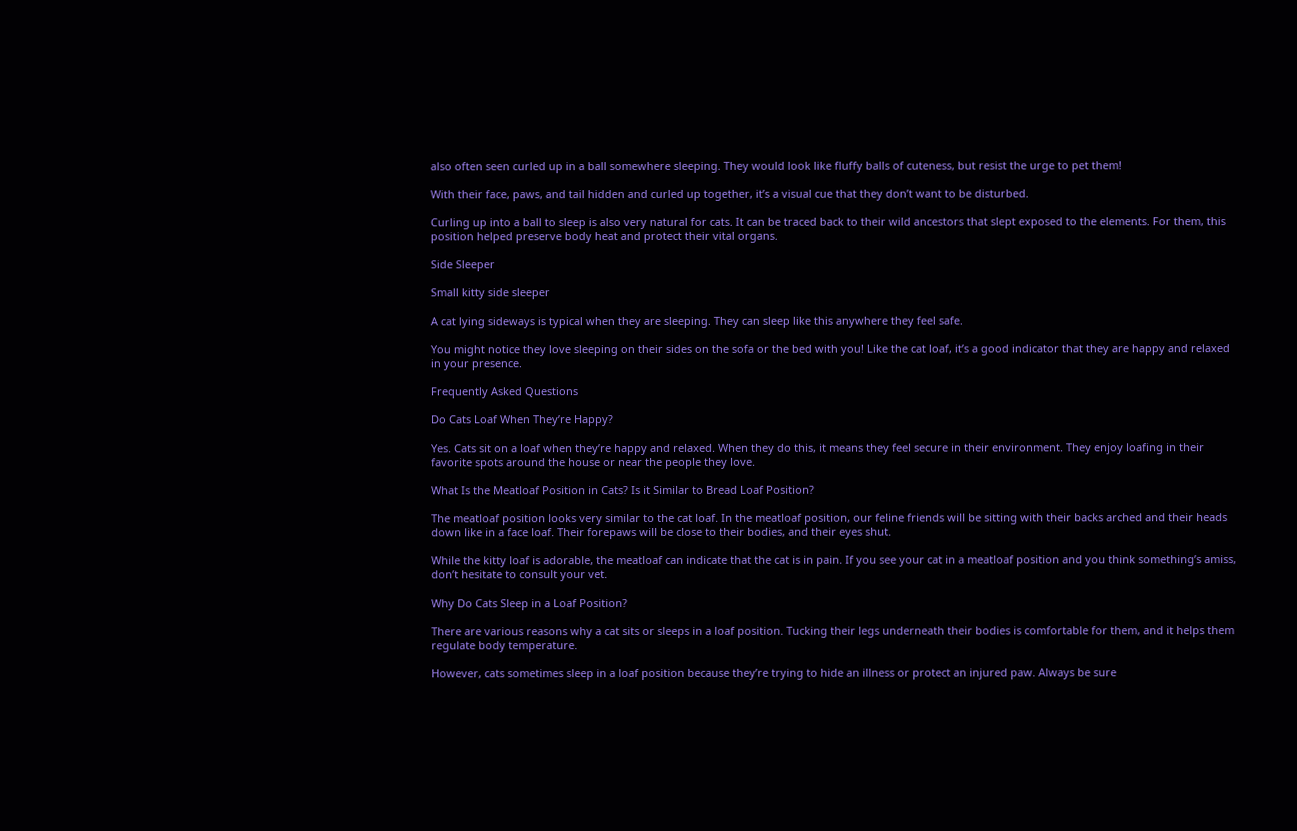also often seen curled up in a ball somewhere sleeping. They would look like fluffy balls of cuteness, but resist the urge to pet them!

With their face, paws, and tail hidden and curled up together, it’s a visual cue that they don’t want to be disturbed.

Curling up into a ball to sleep is also very natural for cats. It can be traced back to their wild ancestors that slept exposed to the elements. For them, this position helped preserve body heat and protect their vital organs.

Side Sleeper

Small kitty side sleeper

A cat lying sideways is typical when they are sleeping. They can sleep like this anywhere they feel safe.

You might notice they love sleeping on their sides on the sofa or the bed with you! Like the cat loaf, it’s a good indicator that they are happy and relaxed in your presence.

Frequently Asked Questions

Do Cats Loaf When They’re Happy?

Yes. Cats sit on a loaf when they’re happy and relaxed. When they do this, it means they feel secure in their environment. They enjoy loafing in their favorite spots around the house or near the people they love.

What Is the Meatloaf Position in Cats? Is it Similar to Bread Loaf Position?

The meatloaf position looks very similar to the cat loaf. In the meatloaf position, our feline friends will be sitting with their backs arched and their heads down like in a face loaf. Their forepaws will be close to their bodies, and their eyes shut.

While the kitty loaf is adorable, the meatloaf can indicate that the cat is in pain. If you see your cat in a meatloaf position and you think something’s amiss, don’t hesitate to consult your vet.

Why Do Cats Sleep in a Loaf Position?

There are various reasons why a cat sits or sleeps in a loaf position. Tucking their legs underneath their bodies is comfortable for them, and it helps them regulate body temperature.

However, cats sometimes sleep in a loaf position because they’re trying to hide an illness or protect an injured paw. Always be sure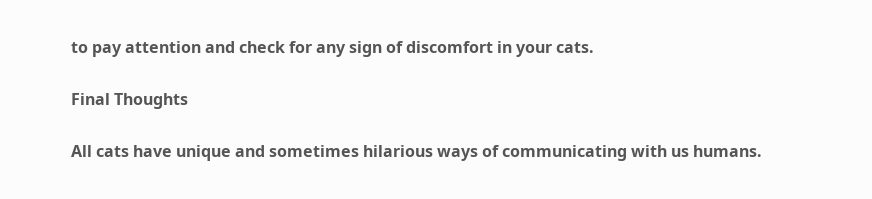to pay attention and check for any sign of discomfort in your cats.

Final Thoughts

All cats have unique and sometimes hilarious ways of communicating with us humans.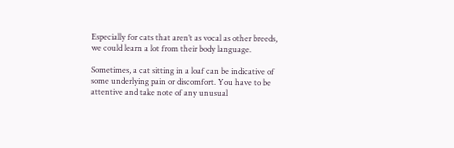Especially for cats that aren’t as vocal as other breeds, we could learn a lot from their body language.

Sometimes, a cat sitting in a loaf can be indicative of some underlying pain or discomfort. You have to be attentive and take note of any unusual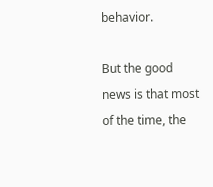behavior.

But the good news is that most of the time, the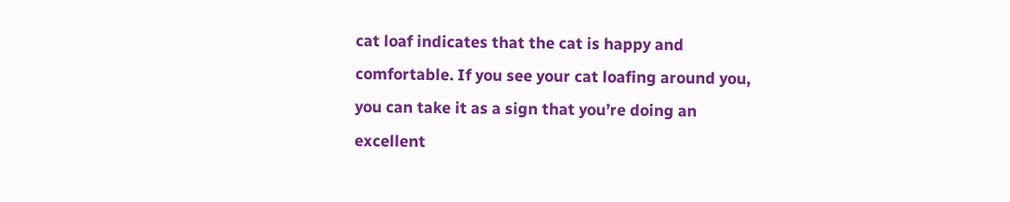cat loaf indicates that the cat is happy and comfortable. If you see your cat loafing around you, you can take it as a sign that you’re doing an excellent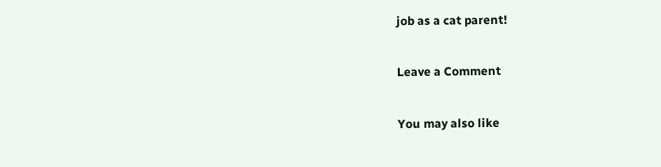job as a cat parent!

Leave a Comment

You may also like